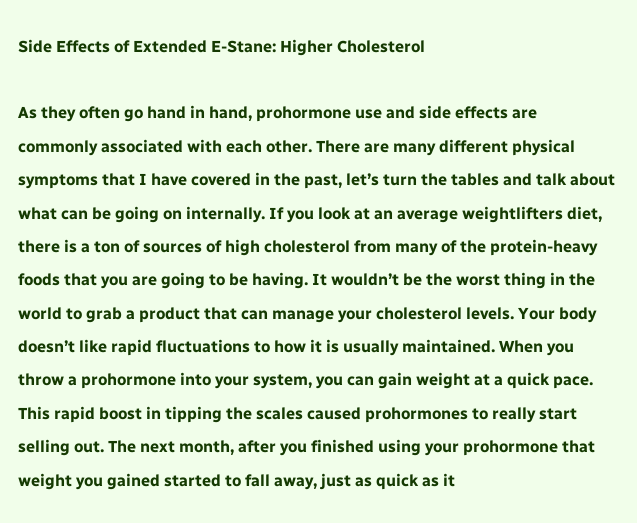Side Effects of Extended E-Stane: Higher Cholesterol

As they often go hand in hand, prohormone use and side effects are commonly associated with each other. There are many different physical symptoms that I have covered in the past, let’s turn the tables and talk about what can be going on internally. If you look at an average weightlifters diet, there is a ton of sources of high cholesterol from many of the protein-heavy foods that you are going to be having. It wouldn’t be the worst thing in the world to grab a product that can manage your cholesterol levels. Your body doesn’t like rapid fluctuations to how it is usually maintained. When you throw a prohormone into your system, you can gain weight at a quick pace. This rapid boost in tipping the scales caused prohormones to really start selling out. The next month, after you finished using your prohormone that weight you gained started to fall away, just as quick as it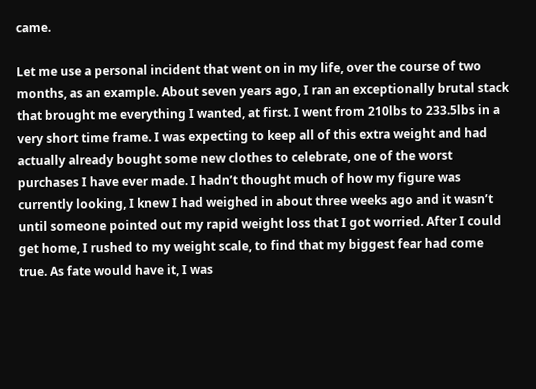came.

Let me use a personal incident that went on in my life, over the course of two months, as an example. About seven years ago, I ran an exceptionally brutal stack that brought me everything I wanted, at first. I went from 210lbs to 233.5lbs in a very short time frame. I was expecting to keep all of this extra weight and had actually already bought some new clothes to celebrate, one of the worst purchases I have ever made. I hadn’t thought much of how my figure was currently looking, I knew I had weighed in about three weeks ago and it wasn’t until someone pointed out my rapid weight loss that I got worried. After I could get home, I rushed to my weight scale, to find that my biggest fear had come true. As fate would have it, I was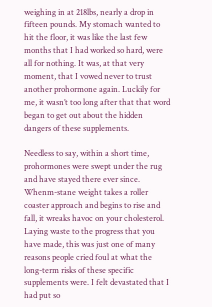weighing in at 218lbs, nearly a drop in fifteen pounds. My stomach wanted to hit the floor, it was like the last few months that I had worked so hard, were all for nothing. It was, at that very moment, that I vowed never to trust another prohormone again. Luckily for me, it wasn’t too long after that that word began to get out about the hidden dangers of these supplements.

Needless to say, within a short time, prohormones were swept under the rug and have stayed there ever since. Whenm-stane weight takes a roller coaster approach and begins to rise and fall, it wreaks havoc on your cholesterol. Laying waste to the progress that you have made, this was just one of many reasons people cried foul at what the long-term risks of these specific supplements were. I felt devastated that I had put so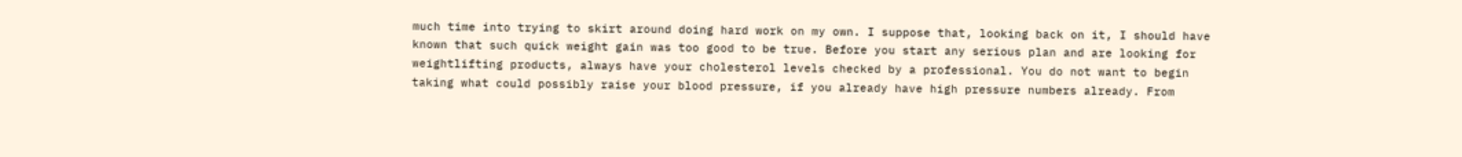much time into trying to skirt around doing hard work on my own. I suppose that, looking back on it, I should have known that such quick weight gain was too good to be true. Before you start any serious plan and are looking for weightlifting products, always have your cholesterol levels checked by a professional. You do not want to begin taking what could possibly raise your blood pressure, if you already have high pressure numbers already. From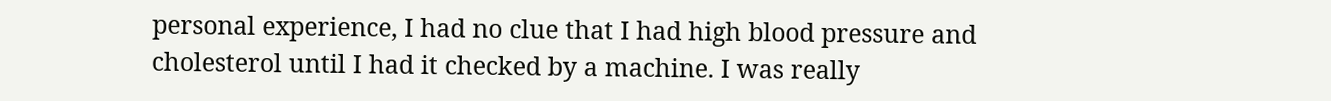personal experience, I had no clue that I had high blood pressure and cholesterol until I had it checked by a machine. I was really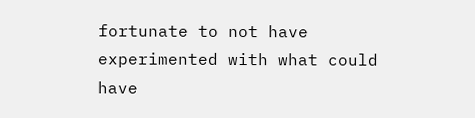fortunate to not have experimented with what could have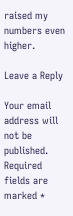raised my numbers even higher.

Leave a Reply

Your email address will not be published. Required fields are marked *